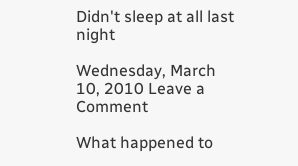Didn't sleep at all last night

Wednesday, March 10, 2010 Leave a Comment

What happened to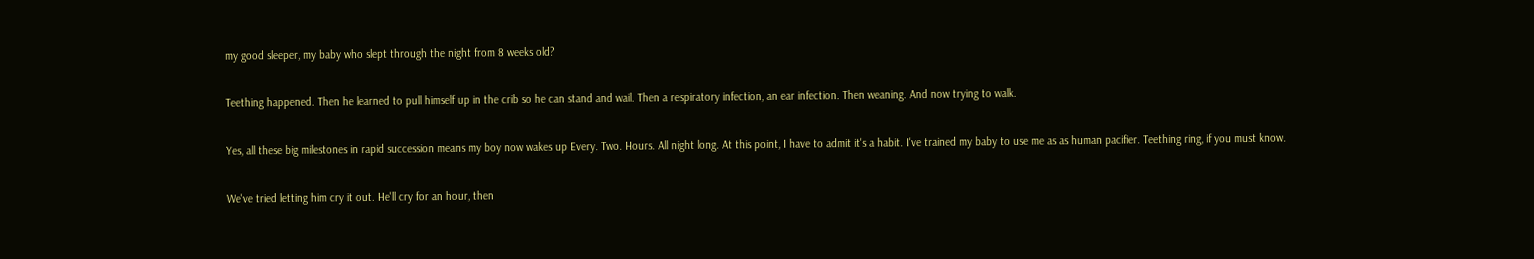my good sleeper, my baby who slept through the night from 8 weeks old?

Teething happened. Then he learned to pull himself up in the crib so he can stand and wail. Then a respiratory infection, an ear infection. Then weaning. And now trying to walk.

Yes, all these big milestones in rapid succession means my boy now wakes up Every. Two. Hours. All night long. At this point, I have to admit it's a habit. I've trained my baby to use me as as human pacifier. Teething ring, if you must know.

We've tried letting him cry it out. He'll cry for an hour, then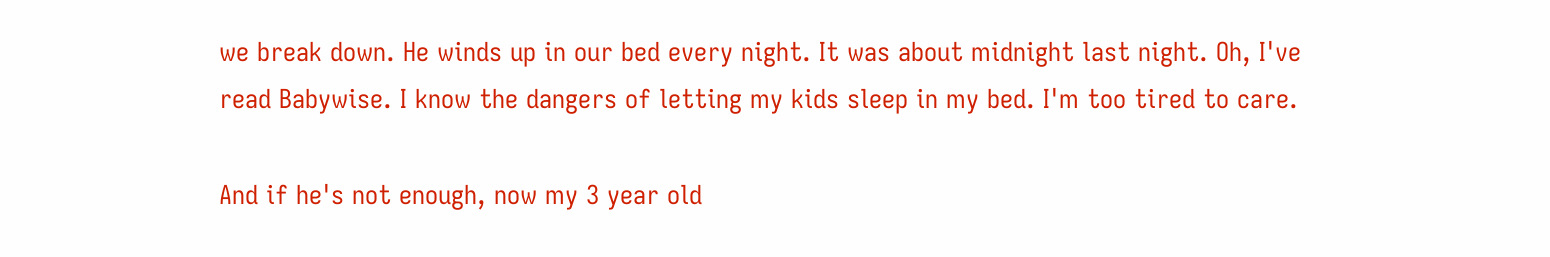we break down. He winds up in our bed every night. It was about midnight last night. Oh, I've read Babywise. I know the dangers of letting my kids sleep in my bed. I'm too tired to care.

And if he's not enough, now my 3 year old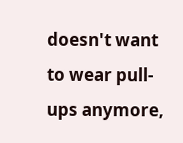doesn't want to wear pull-ups anymore,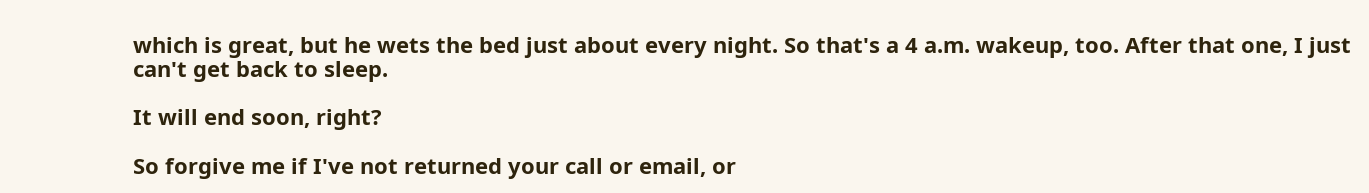which is great, but he wets the bed just about every night. So that's a 4 a.m. wakeup, too. After that one, I just can't get back to sleep.

It will end soon, right?

So forgive me if I've not returned your call or email, or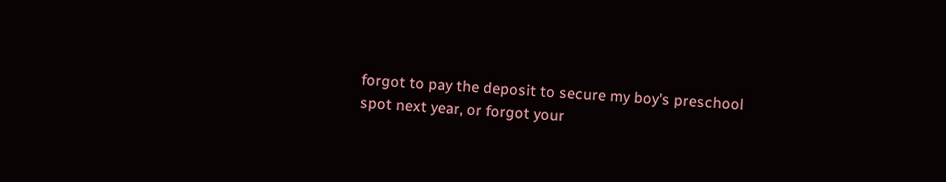forgot to pay the deposit to secure my boy's preschool spot next year, or forgot your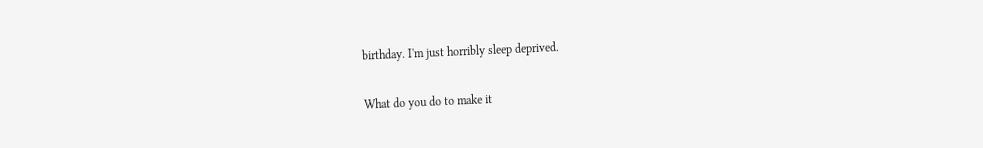birthday. I'm just horribly sleep deprived.

What do you do to make it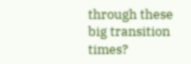through these big transition times?